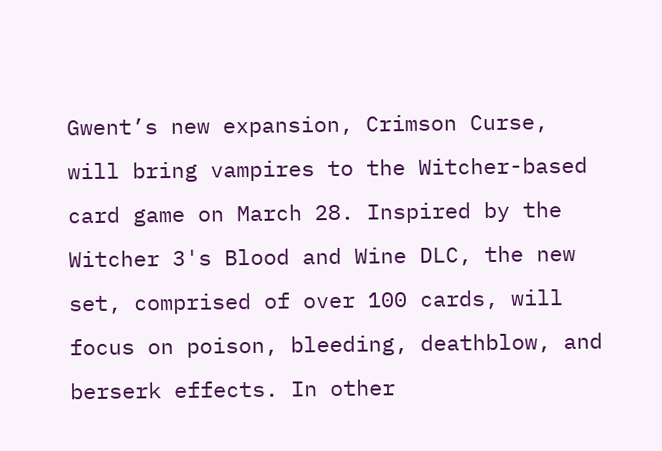Gwent’s new expansion, Crimson Curse, will bring vampires to the Witcher-based card game on March 28. Inspired by the Witcher 3's Blood and Wine DLC, the new set, comprised of over 100 cards, will focus on poison, bleeding, deathblow, and berserk effects. In other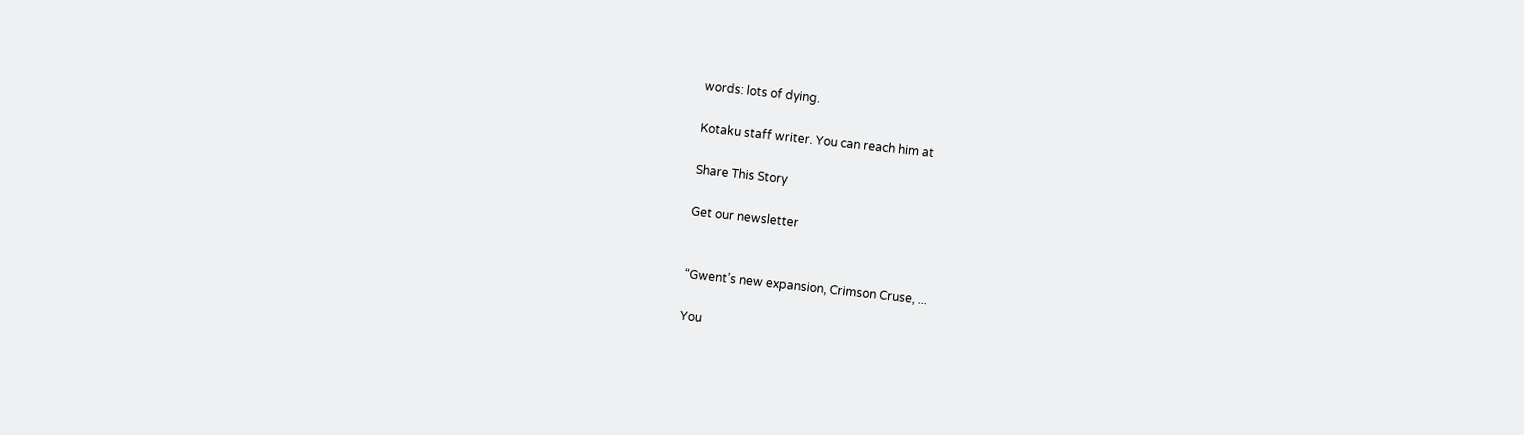words: lots of dying.

Kotaku staff writer. You can reach him at

Share This Story

Get our newsletter


“Gwent’s new expansion, Crimson Cruse, ...

You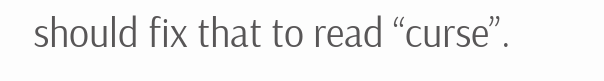should fix that to read “curse”.